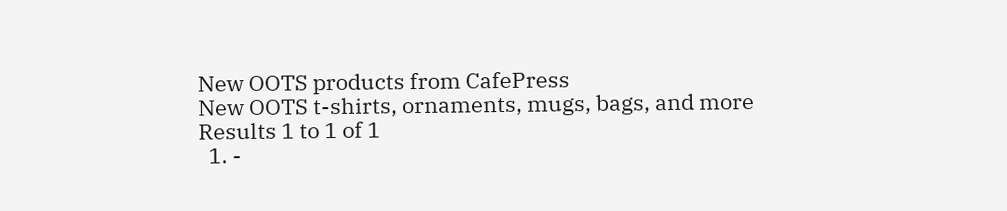New OOTS products from CafePress
New OOTS t-shirts, ornaments, mugs, bags, and more
Results 1 to 1 of 1
  1. -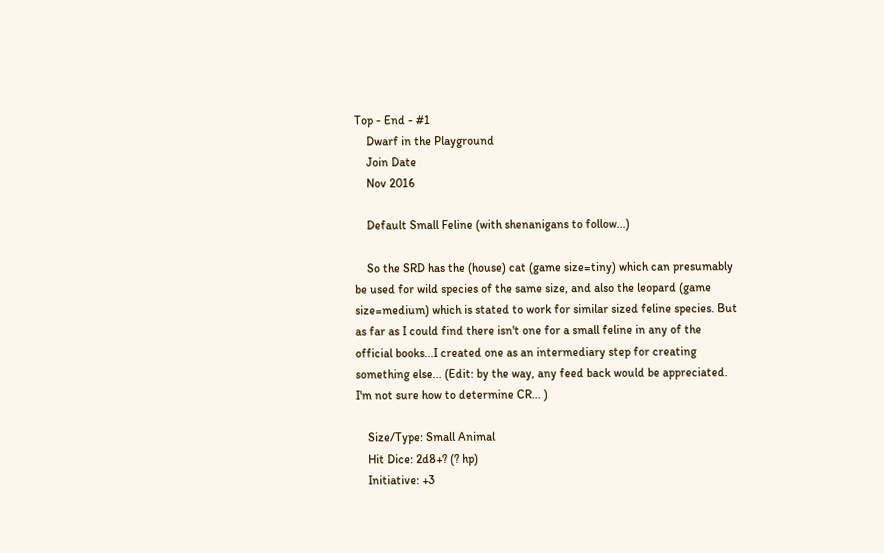Top - End - #1
    Dwarf in the Playground
    Join Date
    Nov 2016

    Default Small Feline (with shenanigans to follow...)

    So the SRD has the (house) cat (game size=tiny) which can presumably be used for wild species of the same size, and also the leopard (game size=medium) which is stated to work for similar sized feline species. But as far as I could find there isn't one for a small feline in any of the official books...I created one as an intermediary step for creating something else... (Edit: by the way, any feed back would be appreciated. I'm not sure how to determine CR... )

    Size/Type: Small Animal
    Hit Dice: 2d8+? (? hp)
    Initiative: +3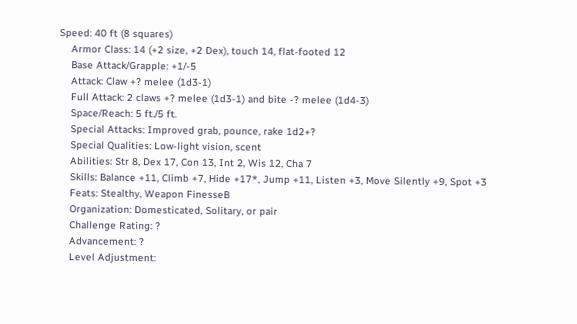Speed: 40 ft (8 squares)
    Armor Class: 14 (+2 size, +2 Dex), touch 14, flat-footed 12
    Base Attack/Grapple: +1/-5
    Attack: Claw +? melee (1d3-1)
    Full Attack: 2 claws +? melee (1d3-1) and bite -? melee (1d4-3)
    Space/Reach: 5 ft./5 ft.
    Special Attacks: Improved grab, pounce, rake 1d2+?
    Special Qualities: Low-light vision, scent
    Abilities: Str 8, Dex 17, Con 13, Int 2, Wis 12, Cha 7
    Skills: Balance +11, Climb +7, Hide +17*, Jump +11, Listen +3, Move Silently +9, Spot +3
    Feats: Stealthy, Weapon FinesseB
    Organization: Domesticated, Solitary, or pair
    Challenge Rating: ?
    Advancement: ?
    Level Adjustment: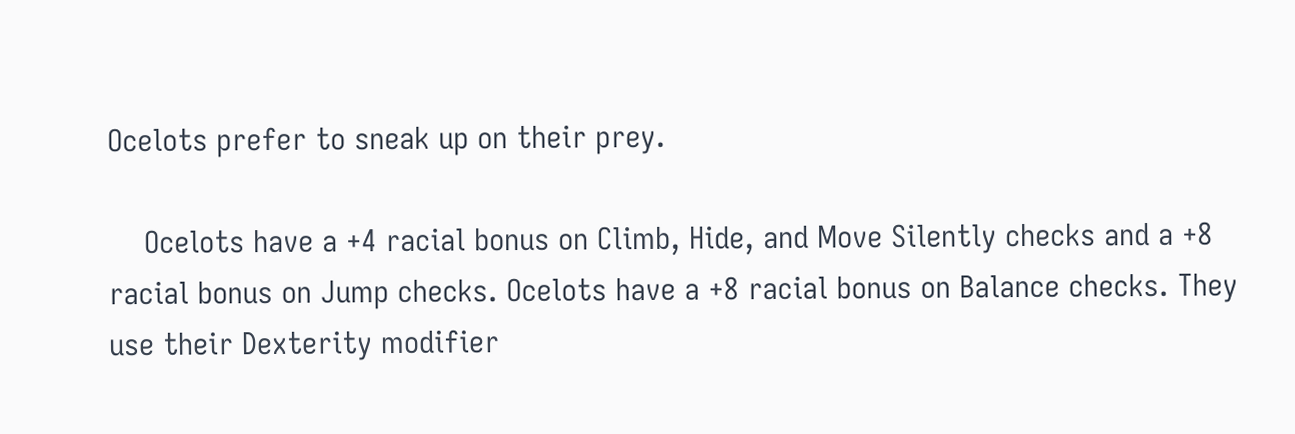Ocelots prefer to sneak up on their prey.

    Ocelots have a +4 racial bonus on Climb, Hide, and Move Silently checks and a +8 racial bonus on Jump checks. Ocelots have a +8 racial bonus on Balance checks. They use their Dexterity modifier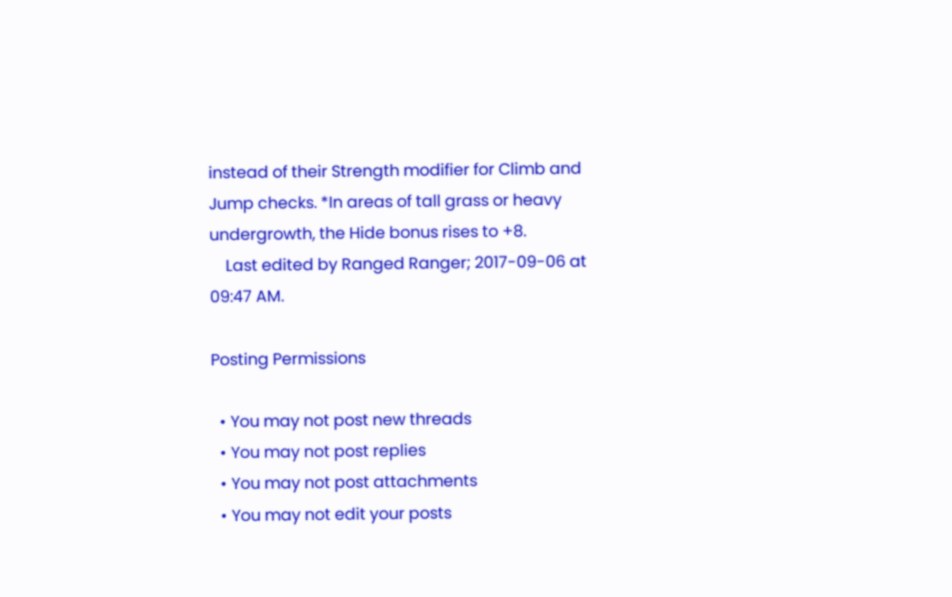instead of their Strength modifier for Climb and Jump checks. *In areas of tall grass or heavy undergrowth, the Hide bonus rises to +8.
    Last edited by Ranged Ranger; 2017-09-06 at 09:47 AM.

Posting Permissions

  • You may not post new threads
  • You may not post replies
  • You may not post attachments
  • You may not edit your posts